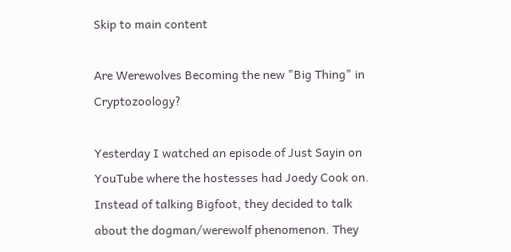Skip to main content

Are Werewolves Becoming the new "Big Thing" in Cryptozoology?

Yesterday I watched an episode of Just Sayin on YouTube where the hostesses had Joedy Cook on. Instead of talking Bigfoot, they decided to talk about the dogman/werewolf phenomenon. They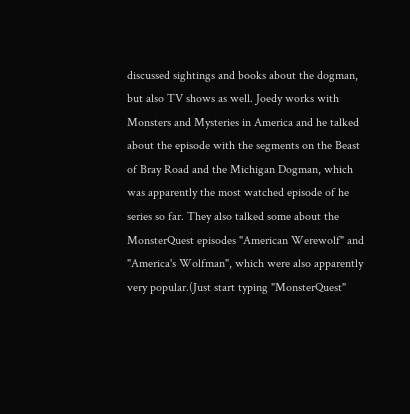discussed sightings and books about the dogman, but also TV shows as well. Joedy works with Monsters and Mysteries in America and he talked about the episode with the segments on the Beast of Bray Road and the Michigan Dogman, which was apparently the most watched episode of he series so far. They also talked some about the  MonsterQuest episodes "American Werewolf" and "America's Wolfman", which were also apparently very popular.(Just start typing "MonsterQuest"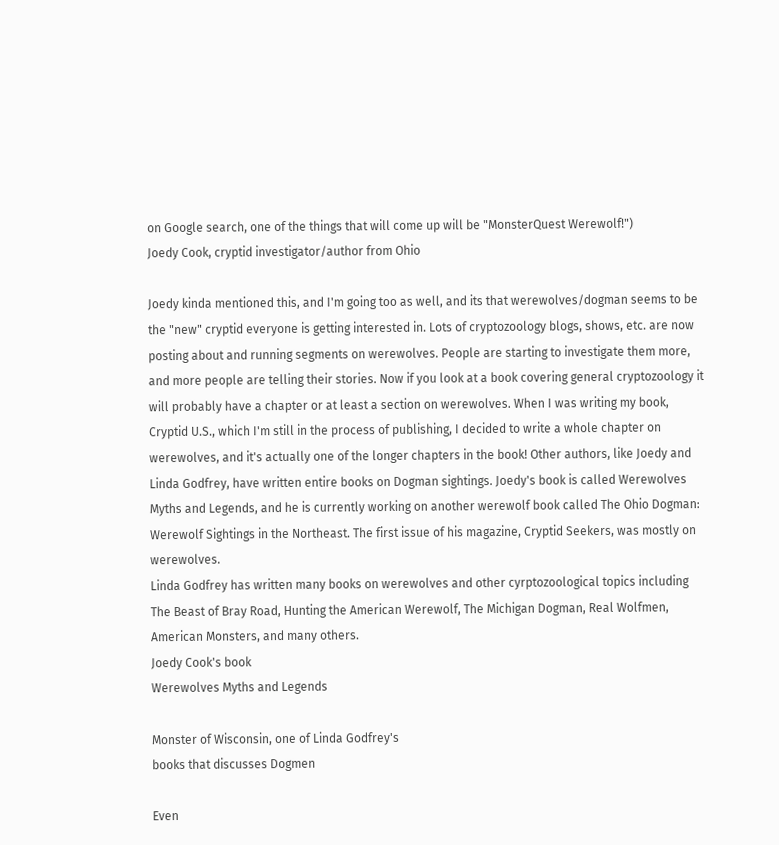on Google search, one of the things that will come up will be "MonsterQuest Werewolf!")
Joedy Cook, cryptid investigator/author from Ohio

Joedy kinda mentioned this, and I'm going too as well, and its that werewolves/dogman seems to be the "new" cryptid everyone is getting interested in. Lots of cryptozoology blogs, shows, etc. are now posting about and running segments on werewolves. People are starting to investigate them more, and more people are telling their stories. Now if you look at a book covering general cryptozoology it will probably have a chapter or at least a section on werewolves. When I was writing my book, Cryptid U.S., which I'm still in the process of publishing, I decided to write a whole chapter on werewolves, and it's actually one of the longer chapters in the book! Other authors, like Joedy and Linda Godfrey, have written entire books on Dogman sightings. Joedy's book is called Werewolves Myths and Legends, and he is currently working on another werewolf book called The Ohio Dogman: Werewolf Sightings in the Northeast. The first issue of his magazine, Cryptid Seekers, was mostly on werewolves.
Linda Godfrey has written many books on werewolves and other cyrptozoological topics including The Beast of Bray Road, Hunting the American Werewolf, The Michigan Dogman, Real Wolfmen, American Monsters, and many others.
Joedy Cook's book
Werewolves Myths and Legends

Monster of Wisconsin, one of Linda Godfrey's
books that discusses Dogmen

Even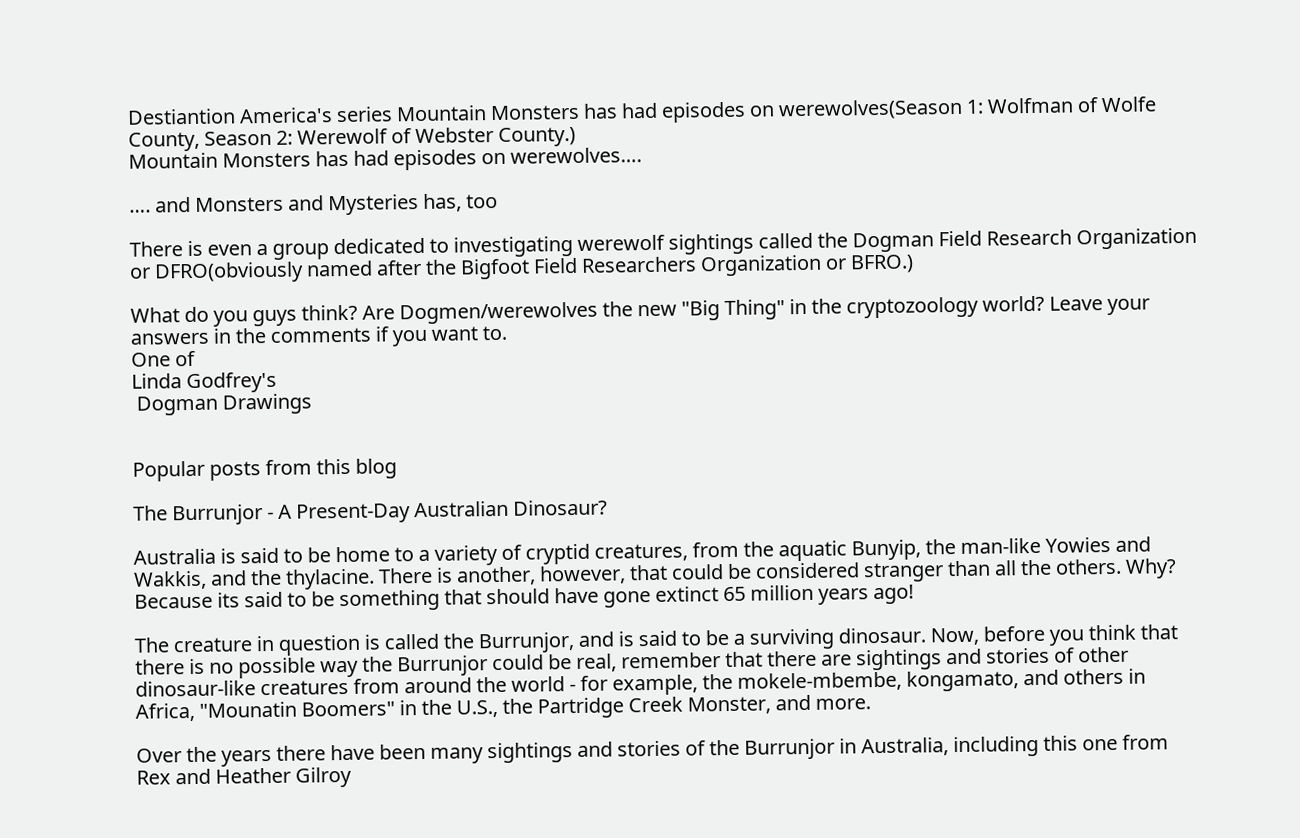Destiantion America's series Mountain Monsters has had episodes on werewolves(Season 1: Wolfman of Wolfe County, Season 2: Werewolf of Webster County.)
Mountain Monsters has had episodes on werewolves….

…. and Monsters and Mysteries has, too

There is even a group dedicated to investigating werewolf sightings called the Dogman Field Research Organization or DFRO(obviously named after the Bigfoot Field Researchers Organization or BFRO.)

What do you guys think? Are Dogmen/werewolves the new "Big Thing" in the cryptozoology world? Leave your answers in the comments if you want to.
One of
Linda Godfrey's
 Dogman Drawings


Popular posts from this blog

The Burrunjor - A Present-Day Australian Dinosaur?

Australia is said to be home to a variety of cryptid creatures, from the aquatic Bunyip, the man-like Yowies and Wakkis, and the thylacine. There is another, however, that could be considered stranger than all the others. Why? Because its said to be something that should have gone extinct 65 million years ago!

The creature in question is called the Burrunjor, and is said to be a surviving dinosaur. Now, before you think that there is no possible way the Burrunjor could be real, remember that there are sightings and stories of other dinosaur-like creatures from around the world - for example, the mokele-mbembe, kongamato, and others in Africa, "Mounatin Boomers" in the U.S., the Partridge Creek Monster, and more.

Over the years there have been many sightings and stories of the Burrunjor in Australia, including this one from Rex and Heather Gilroy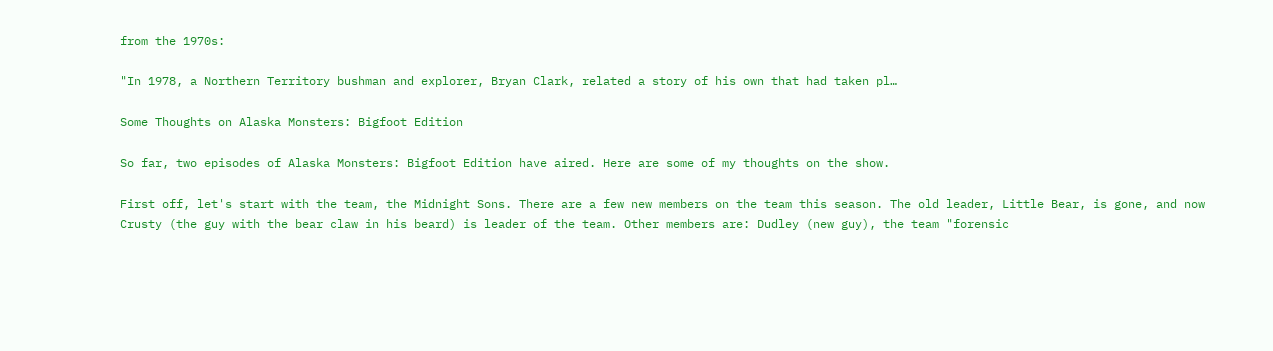from the 1970s:

"In 1978, a Northern Territory bushman and explorer, Bryan Clark, related a story of his own that had taken pl…

Some Thoughts on Alaska Monsters: Bigfoot Edition

So far, two episodes of Alaska Monsters: Bigfoot Edition have aired. Here are some of my thoughts on the show.

First off, let's start with the team, the Midnight Sons. There are a few new members on the team this season. The old leader, Little Bear, is gone, and now Crusty (the guy with the bear claw in his beard) is leader of the team. Other members are: Dudley (new guy), the team "forensic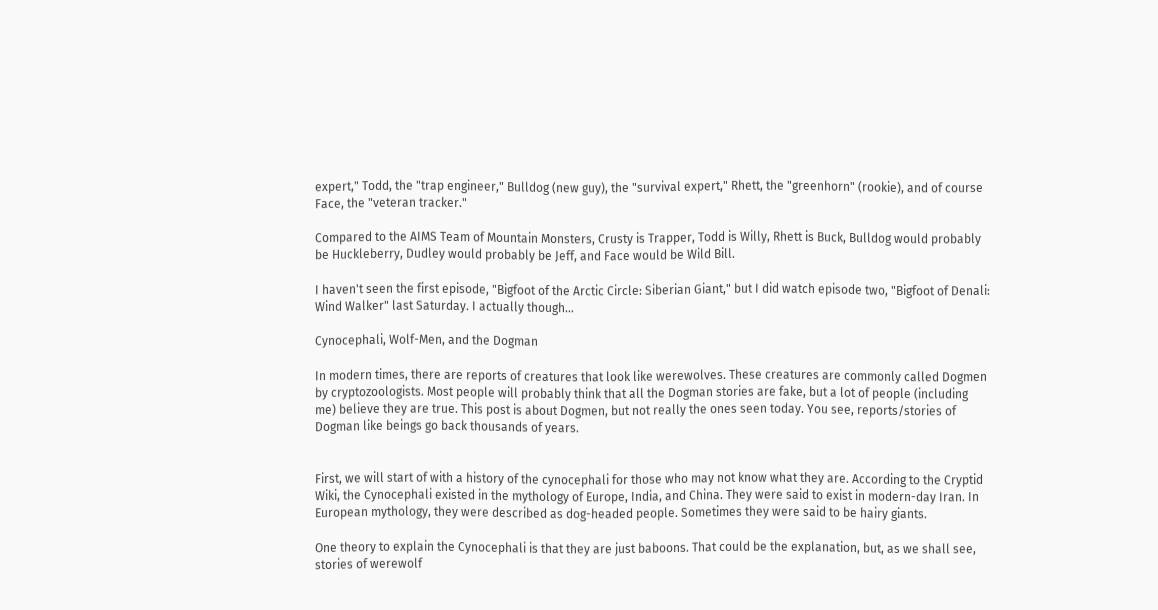expert," Todd, the "trap engineer," Bulldog (new guy), the "survival expert," Rhett, the "greenhorn" (rookie), and of course Face, the "veteran tracker."

Compared to the AIMS Team of Mountain Monsters, Crusty is Trapper, Todd is Willy, Rhett is Buck, Bulldog would probably be Huckleberry, Dudley would probably be Jeff, and Face would be Wild Bill.

I haven't seen the first episode, "Bigfoot of the Arctic Circle: Siberian Giant," but I did watch episode two, "Bigfoot of Denali: Wind Walker" last Saturday. I actually though…

Cynocephali, Wolf-Men, and the Dogman

In modern times, there are reports of creatures that look like werewolves. These creatures are commonly called Dogmen by cryptozoologists. Most people will probably think that all the Dogman stories are fake, but a lot of people (including me) believe they are true. This post is about Dogmen, but not really the ones seen today. You see, reports/stories of Dogman like beings go back thousands of years.


First, we will start of with a history of the cynocephali for those who may not know what they are. According to the Cryptid Wiki, the Cynocephali existed in the mythology of Europe, India, and China. They were said to exist in modern-day Iran. In European mythology, they were described as dog-headed people. Sometimes they were said to be hairy giants.

One theory to explain the Cynocephali is that they are just baboons. That could be the explanation, but, as we shall see, stories of werewolf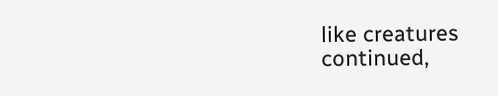like creatures continued,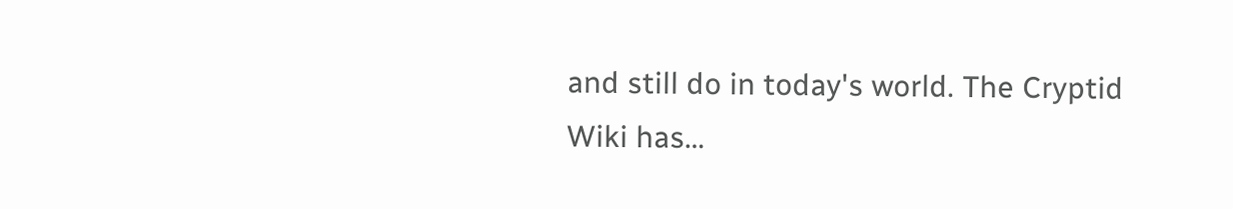and still do in today's world. The Cryptid Wiki has…